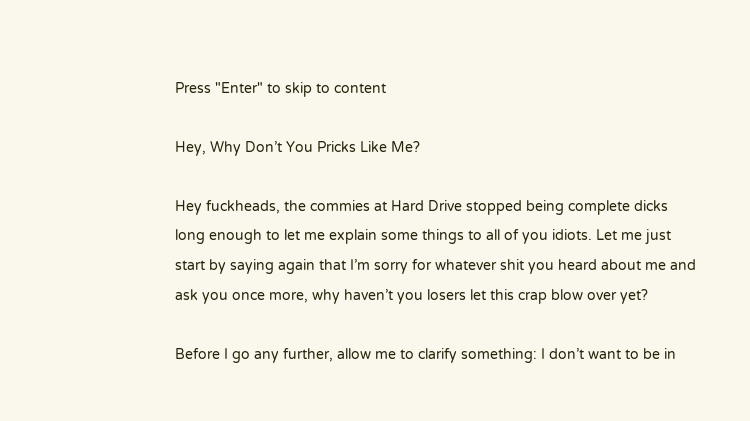Press "Enter" to skip to content

Hey, Why Don’t You Pricks Like Me?

Hey fuckheads, the commies at Hard Drive stopped being complete dicks long enough to let me explain some things to all of you idiots. Let me just start by saying again that I’m sorry for whatever shit you heard about me and ask you once more, why haven’t you losers let this crap blow over yet?

Before I go any further, allow me to clarify something: I don’t want to be in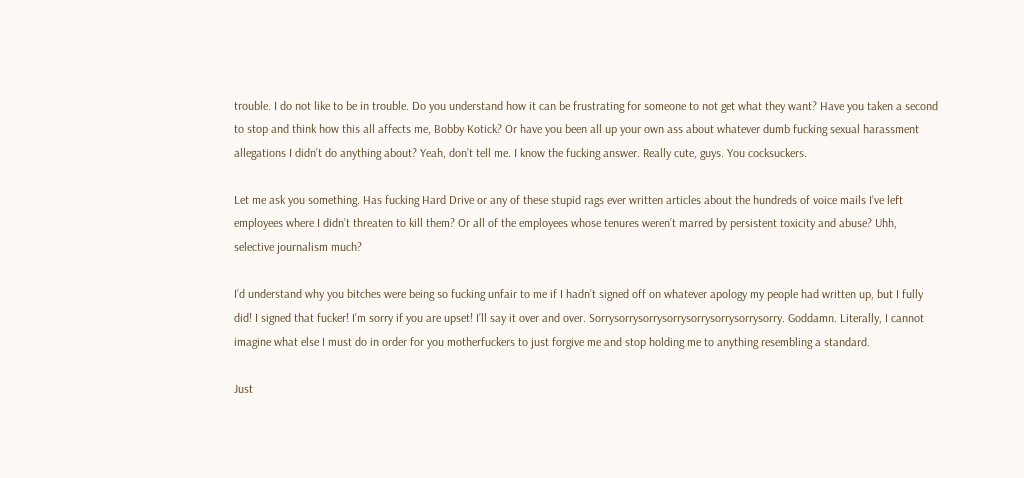trouble. I do not like to be in trouble. Do you understand how it can be frustrating for someone to not get what they want? Have you taken a second to stop and think how this all affects me, Bobby Kotick? Or have you been all up your own ass about whatever dumb fucking sexual harassment allegations I didn’t do anything about? Yeah, don’t tell me. I know the fucking answer. Really cute, guys. You cocksuckers.

Let me ask you something. Has fucking Hard Drive or any of these stupid rags ever written articles about the hundreds of voice mails I’ve left employees where I didn’t threaten to kill them? Or all of the employees whose tenures weren’t marred by persistent toxicity and abuse? Uhh, selective journalism much?

I’d understand why you bitches were being so fucking unfair to me if I hadn’t signed off on whatever apology my people had written up, but I fully did! I signed that fucker! I’m sorry if you are upset! I’ll say it over and over. Sorrysorrysorrysorrysorrysorrysorrysorry. Goddamn. Literally, I cannot imagine what else I must do in order for you motherfuckers to just forgive me and stop holding me to anything resembling a standard.

Just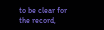to be clear for the record,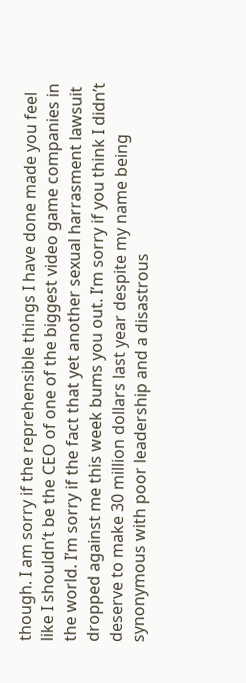though. I am sorry if the reprehensible things I have done made you feel like I shouldn’t be the CEO of one of the biggest video game companies in the world. I’m sorry if the fact that yet another sexual harrasment lawsuit dropped against me this week bums you out. I’m sorry if you think I didn’t deserve to make 30 million dollars last year despite my name being synonymous with poor leadership and a disastrous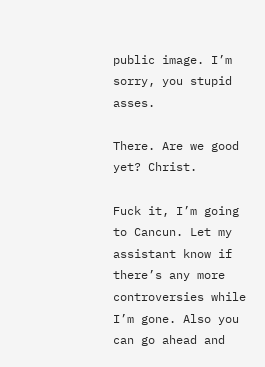public image. I’m sorry, you stupid asses.

There. Are we good yet? Christ.

Fuck it, I’m going to Cancun. Let my assistant know if there’s any more controversies while I’m gone. Also you can go ahead and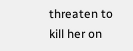threaten to kill her on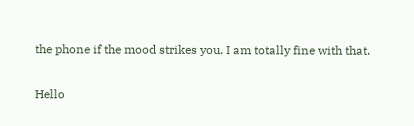the phone if the mood strikes you. I am totally fine with that.

Hello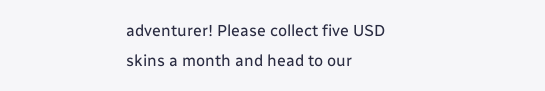adventurer! Please collect five USD skins a month and head to our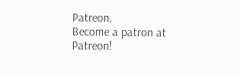Patreon.
Become a patron at Patreon!